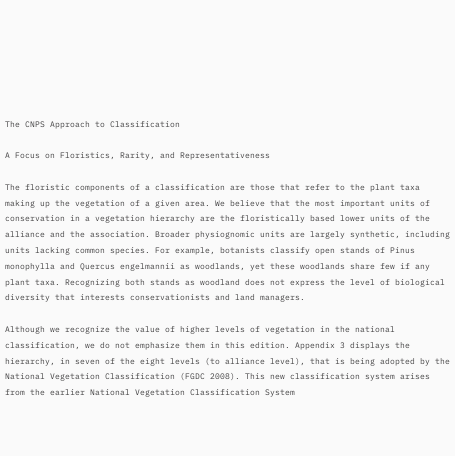The CNPS Approach to Classification

A Focus on Floristics, Rarity, and Representativeness

The floristic components of a classification are those that refer to the plant taxa making up the vegetation of a given area. We believe that the most important units of conservation in a vegetation hierarchy are the floristically based lower units of the alliance and the association. Broader physiognomic units are largely synthetic, including units lacking common species. For example, botanists classify open stands of Pinus monophylla and Quercus engelmannii as woodlands, yet these woodlands share few if any plant taxa. Recognizing both stands as woodland does not express the level of biological diversity that interests conservationists and land managers.

Although we recognize the value of higher levels of vegetation in the national classification, we do not emphasize them in this edition. Appendix 3 displays the hierarchy, in seven of the eight levels (to alliance level), that is being adopted by the National Vegetation Classification (FGDC 2008). This new classification system arises from the earlier National Vegetation Classification System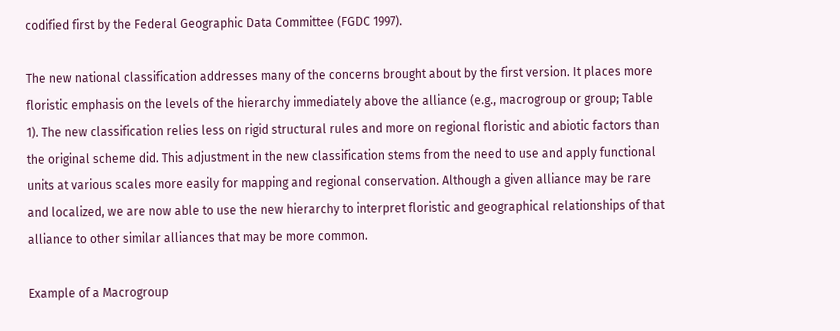codified first by the Federal Geographic Data Committee (FGDC 1997).

The new national classification addresses many of the concerns brought about by the first version. It places more floristic emphasis on the levels of the hierarchy immediately above the alliance (e.g., macrogroup or group; Table 1). The new classification relies less on rigid structural rules and more on regional floristic and abiotic factors than the original scheme did. This adjustment in the new classification stems from the need to use and apply functional units at various scales more easily for mapping and regional conservation. Although a given alliance may be rare and localized, we are now able to use the new hierarchy to interpret floristic and geographical relationships of that alliance to other similar alliances that may be more common.

Example of a Macrogroup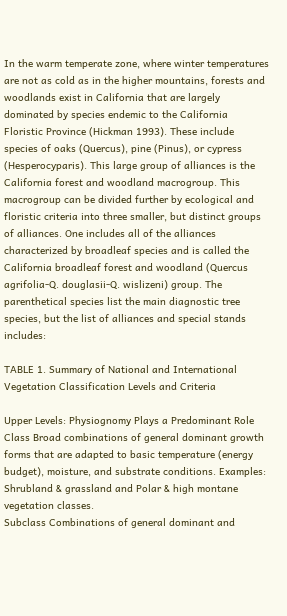In the warm temperate zone, where winter temperatures are not as cold as in the higher mountains, forests and woodlands exist in California that are largely dominated by species endemic to the California Floristic Province (Hickman 1993). These include species of oaks (Quercus), pine (Pinus), or cypress (Hesperocyparis). This large group of alliances is the California forest and woodland macrogroup. This macrogroup can be divided further by ecological and floristic criteria into three smaller, but distinct groups of alliances. One includes all of the alliances characterized by broadleaf species and is called the California broadleaf forest and woodland (Quercus agrifolia-Q. douglasii-Q. wislizeni) group. The parenthetical species list the main diagnostic tree species, but the list of alliances and special stands includes:

TABLE 1. Summary of National and International Vegetation Classification Levels and Criteria

Upper Levels: Physiognomy Plays a Predominant Role
Class Broad combinations of general dominant growth forms that are adapted to basic temperature (energy budget), moisture, and substrate conditions. Examples: Shrubland & grassland and Polar & high montane vegetation classes.
Subclass Combinations of general dominant and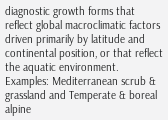diagnostic growth forms that reflect global macroclimatic factors driven primarily by latitude and continental position, or that reflect the aquatic environment. Examples: Mediterranean scrub & grassland and Temperate & boreal alpine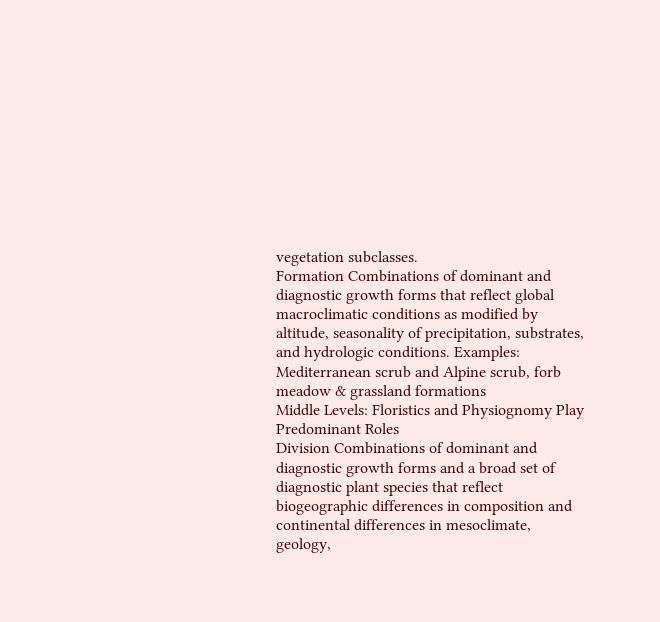vegetation subclasses.
Formation Combinations of dominant and diagnostic growth forms that reflect global macroclimatic conditions as modified by altitude, seasonality of precipitation, substrates, and hydrologic conditions. Examples: Mediterranean scrub and Alpine scrub, forb meadow & grassland formations
Middle Levels: Floristics and Physiognomy Play Predominant Roles
Division Combinations of dominant and diagnostic growth forms and a broad set of diagnostic plant species that reflect biogeographic differences in composition and continental differences in mesoclimate, geology,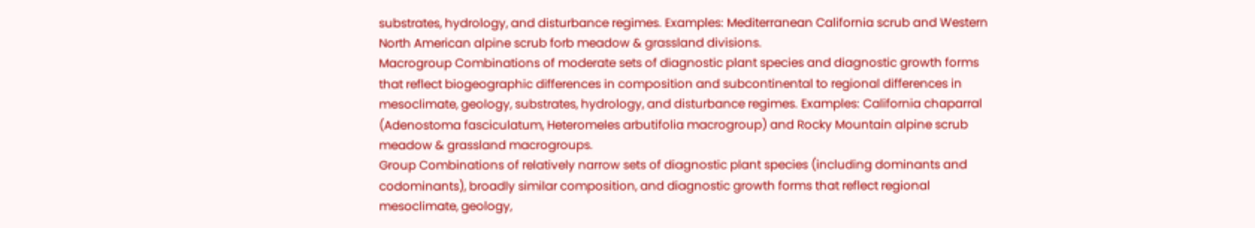substrates, hydrology, and disturbance regimes. Examples: Mediterranean California scrub and Western North American alpine scrub forb meadow & grassland divisions.
Macrogroup Combinations of moderate sets of diagnostic plant species and diagnostic growth forms that reflect biogeographic differences in composition and subcontinental to regional differences in mesoclimate, geology, substrates, hydrology, and disturbance regimes. Examples: California chaparral (Adenostoma fasciculatum, Heteromeles arbutifolia macrogroup) and Rocky Mountain alpine scrub meadow & grassland macrogroups.
Group Combinations of relatively narrow sets of diagnostic plant species (including dominants and codominants), broadly similar composition, and diagnostic growth forms that reflect regional mesoclimate, geology,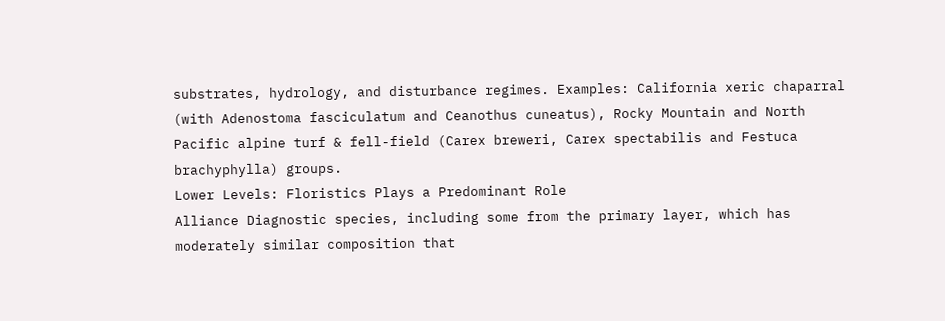substrates, hydrology, and disturbance regimes. Examples: California xeric chaparral (with Adenostoma fasciculatum and Ceanothus cuneatus), Rocky Mountain and North Pacific alpine turf & fell-field (Carex breweri, Carex spectabilis and Festuca brachyphylla) groups.
Lower Levels: Floristics Plays a Predominant Role
Alliance Diagnostic species, including some from the primary layer, which has moderately similar composition that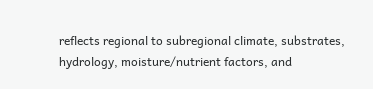reflects regional to subregional climate, substrates, hydrology, moisture/nutrient factors, and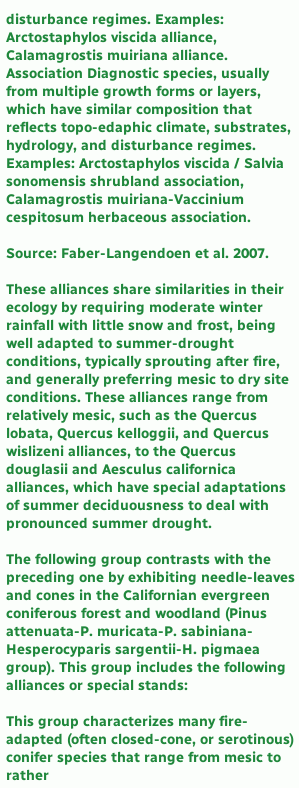disturbance regimes. Examples: Arctostaphylos viscida alliance, Calamagrostis muiriana alliance.
Association Diagnostic species, usually from multiple growth forms or layers, which have similar composition that reflects topo-edaphic climate, substrates, hydrology, and disturbance regimes. Examples: Arctostaphylos viscida / Salvia sonomensis shrubland association, Calamagrostis muiriana-Vaccinium cespitosum herbaceous association.

Source: Faber-Langendoen et al. 2007.

These alliances share similarities in their ecology by requiring moderate winter rainfall with little snow and frost, being well adapted to summer-drought conditions, typically sprouting after fire, and generally preferring mesic to dry site conditions. These alliances range from relatively mesic, such as the Quercus lobata, Quercus kelloggii, and Quercus wislizeni alliances, to the Quercus douglasii and Aesculus californica alliances, which have special adaptations of summer deciduousness to deal with pronounced summer drought.

The following group contrasts with the preceding one by exhibiting needle-leaves and cones in the Californian evergreen coniferous forest and woodland (Pinus attenuata-P. muricata-P. sabiniana-Hesperocyparis sargentii-H. pigmaea group). This group includes the following alliances or special stands:

This group characterizes many fire-adapted (often closed-cone, or serotinous) conifer species that range from mesic to rather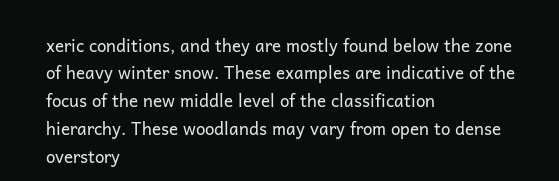xeric conditions, and they are mostly found below the zone of heavy winter snow. These examples are indicative of the focus of the new middle level of the classification hierarchy. These woodlands may vary from open to dense overstory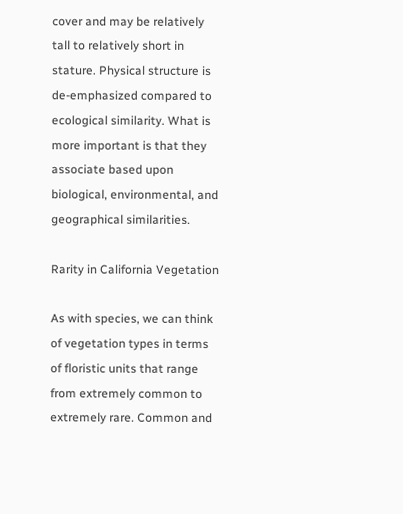cover and may be relatively tall to relatively short in stature. Physical structure is de-emphasized compared to ecological similarity. What is more important is that they associate based upon biological, environmental, and geographical similarities.

Rarity in California Vegetation

As with species, we can think of vegetation types in terms of floristic units that range from extremely common to extremely rare. Common and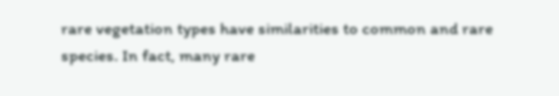rare vegetation types have similarities to common and rare species. In fact, many rare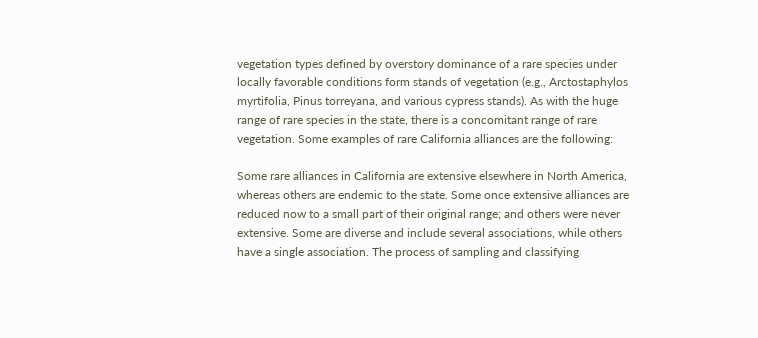vegetation types defined by overstory dominance of a rare species under locally favorable conditions form stands of vegetation (e.g., Arctostaphylos myrtifolia, Pinus torreyana, and various cypress stands). As with the huge range of rare species in the state, there is a concomitant range of rare vegetation. Some examples of rare California alliances are the following:

Some rare alliances in California are extensive elsewhere in North America, whereas others are endemic to the state. Some once extensive alliances are reduced now to a small part of their original range; and others were never extensive. Some are diverse and include several associations, while others have a single association. The process of sampling and classifying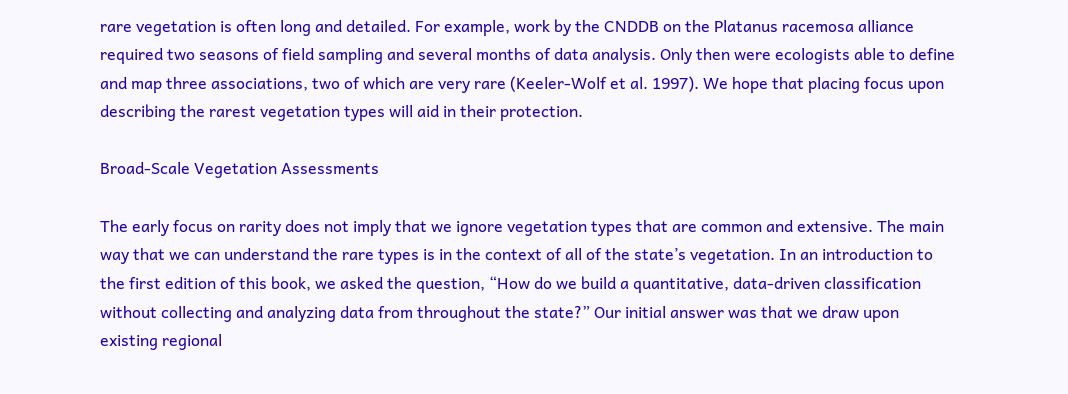rare vegetation is often long and detailed. For example, work by the CNDDB on the Platanus racemosa alliance required two seasons of field sampling and several months of data analysis. Only then were ecologists able to define and map three associations, two of which are very rare (Keeler-Wolf et al. 1997). We hope that placing focus upon describing the rarest vegetation types will aid in their protection.

Broad-Scale Vegetation Assessments

The early focus on rarity does not imply that we ignore vegetation types that are common and extensive. The main way that we can understand the rare types is in the context of all of the state’s vegetation. In an introduction to the first edition of this book, we asked the question, “How do we build a quantitative, data-driven classification without collecting and analyzing data from throughout the state?” Our initial answer was that we draw upon existing regional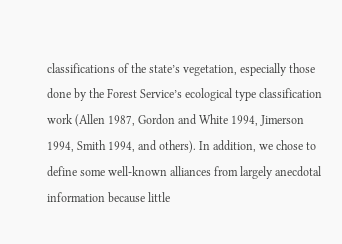classifications of the state’s vegetation, especially those done by the Forest Service’s ecological type classification work (Allen 1987, Gordon and White 1994, Jimerson 1994, Smith 1994, and others). In addition, we chose to define some well-known alliances from largely anecdotal information because little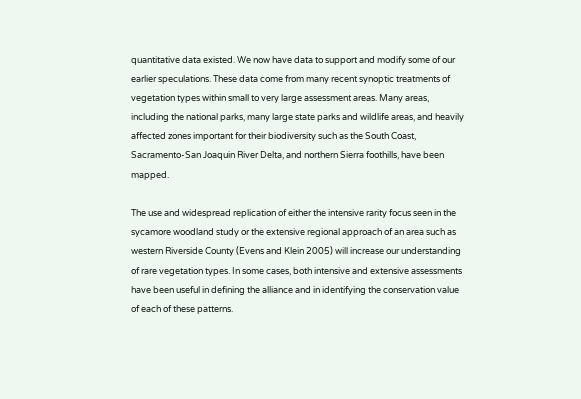quantitative data existed. We now have data to support and modify some of our earlier speculations. These data come from many recent synoptic treatments of vegetation types within small to very large assessment areas. Many areas, including the national parks, many large state parks and wildlife areas, and heavily affected zones important for their biodiversity such as the South Coast, Sacramento-San Joaquin River Delta, and northern Sierra foothills, have been mapped.

The use and widespread replication of either the intensive rarity focus seen in the sycamore woodland study or the extensive regional approach of an area such as western Riverside County (Evens and Klein 2005) will increase our understanding of rare vegetation types. In some cases, both intensive and extensive assessments have been useful in defining the alliance and in identifying the conservation value of each of these patterns.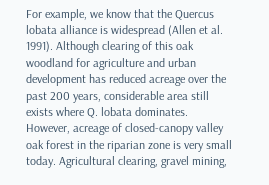For example, we know that the Quercus lobata alliance is widespread (Allen et al. 1991). Although clearing of this oak woodland for agriculture and urban development has reduced acreage over the past 200 years, considerable area still exists where Q. lobata dominates. However, acreage of closed-canopy valley oak forest in the riparian zone is very small today. Agricultural clearing, gravel mining,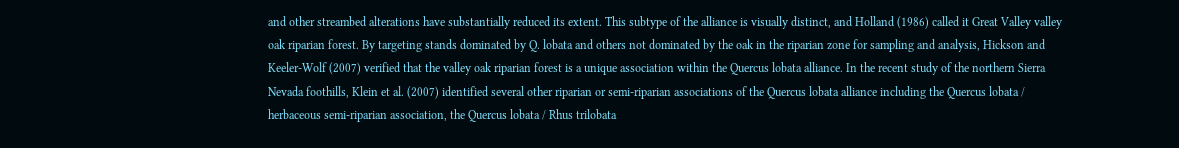and other streambed alterations have substantially reduced its extent. This subtype of the alliance is visually distinct, and Holland (1986) called it Great Valley valley oak riparian forest. By targeting stands dominated by Q. lobata and others not dominated by the oak in the riparian zone for sampling and analysis, Hickson and Keeler-Wolf (2007) verified that the valley oak riparian forest is a unique association within the Quercus lobata alliance. In the recent study of the northern Sierra Nevada foothills, Klein et al. (2007) identified several other riparian or semi-riparian associations of the Quercus lobata alliance including the Quercus lobata / herbaceous semi-riparian association, the Quercus lobata / Rhus trilobata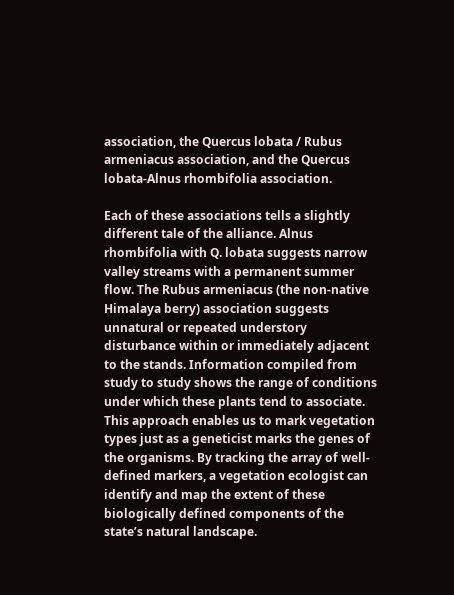association, the Quercus lobata / Rubus armeniacus association, and the Quercus lobata-Alnus rhombifolia association.

Each of these associations tells a slightly different tale of the alliance. Alnus rhombifolia with Q. lobata suggests narrow valley streams with a permanent summer flow. The Rubus armeniacus (the non-native Himalaya berry) association suggests unnatural or repeated understory disturbance within or immediately adjacent to the stands. Information compiled from study to study shows the range of conditions under which these plants tend to associate. This approach enables us to mark vegetation types just as a geneticist marks the genes of the organisms. By tracking the array of well-defined markers, a vegetation ecologist can identify and map the extent of these biologically defined components of the state’s natural landscape.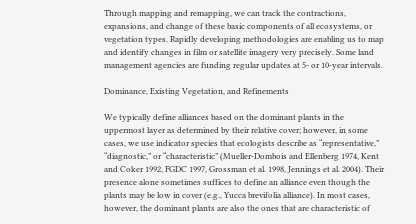Through mapping and remapping, we can track the contractions, expansions, and change of these basic components of all ecosystems, or vegetation types. Rapidly developing methodologies are enabling us to map and identify changes in film or satellite imagery very precisely. Some land management agencies are funding regular updates at 5- or 10-year intervals.

Dominance, Existing Vegetation, and Refinements

We typically define alliances based on the dominant plants in the uppermost layer as determined by their relative cover; however, in some cases, we use indicator species that ecologists describe as “representative,” “diagnostic,” or “characteristic” (Mueller-Dombois and Ellenberg 1974, Kent and Coker 1992, FGDC 1997, Grossman et al. 1998, Jennings et al. 2004). Their presence alone sometimes suffices to define an alliance even though the plants may be low in cover (e.g., Yucca brevifolia alliance). In most cases, however, the dominant plants are also the ones that are characteristic of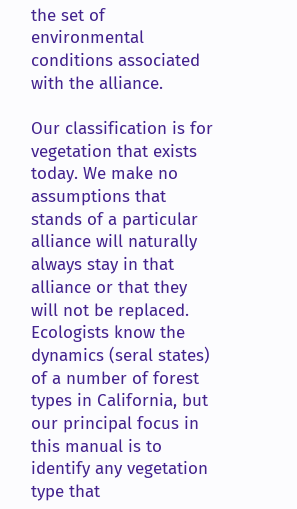the set of environmental conditions associated with the alliance.

Our classification is for vegetation that exists today. We make no assumptions that stands of a particular alliance will naturally always stay in that alliance or that they will not be replaced. Ecologists know the dynamics (seral states) of a number of forest types in California, but our principal focus in this manual is to identify any vegetation type that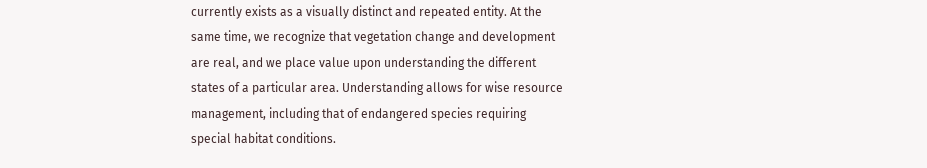currently exists as a visually distinct and repeated entity. At the same time, we recognize that vegetation change and development are real, and we place value upon understanding the different states of a particular area. Understanding allows for wise resource management, including that of endangered species requiring special habitat conditions.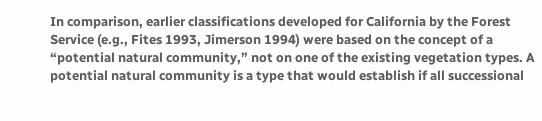In comparison, earlier classifications developed for California by the Forest Service (e.g., Fites 1993, Jimerson 1994) were based on the concept of a “potential natural community,” not on one of the existing vegetation types. A potential natural community is a type that would establish if all successional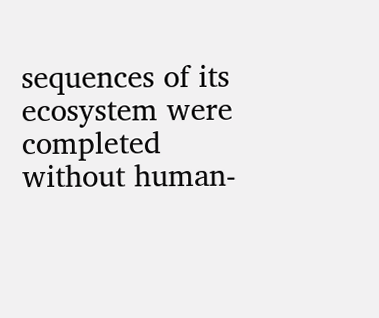sequences of its ecosystem were completed without human-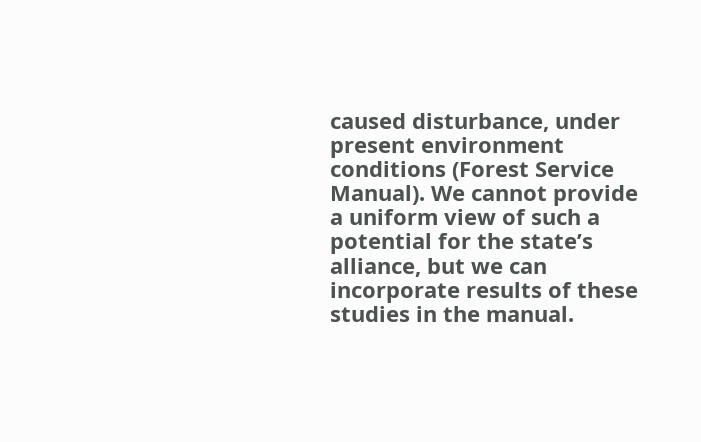caused disturbance, under present environment conditions (Forest Service Manual). We cannot provide a uniform view of such a potential for the state’s alliance, but we can incorporate results of these studies in the manual.